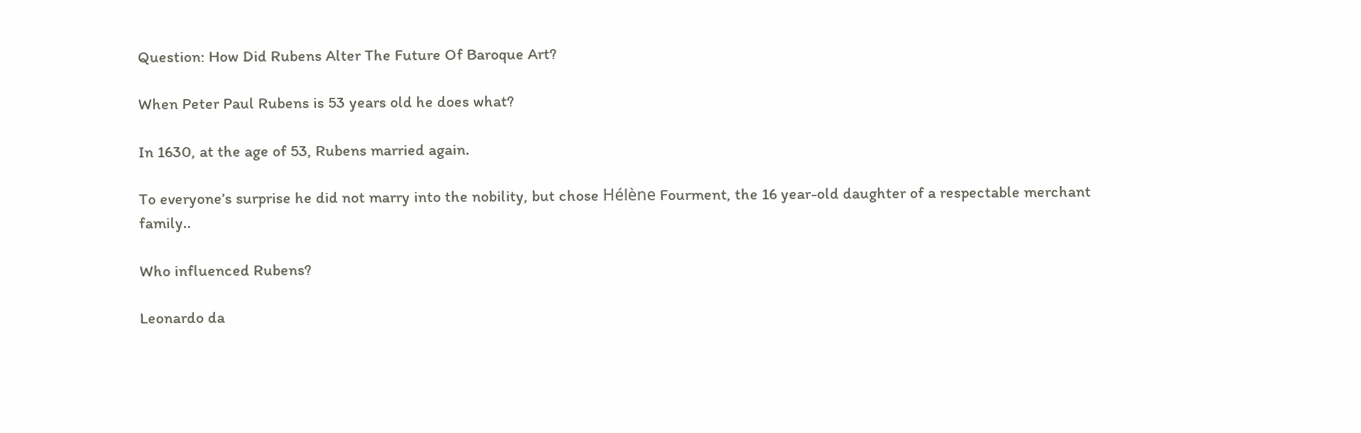Question: How Did Rubens Alter The Future Of Baroque Art?

When Peter Paul Rubens is 53 years old he does what?

In 1630, at the age of 53, Rubens married again.

To everyone’s surprise he did not marry into the nobility, but chose Hélène Fourment, the 16 year-old daughter of a respectable merchant family..

Who influenced Rubens?

Leonardo da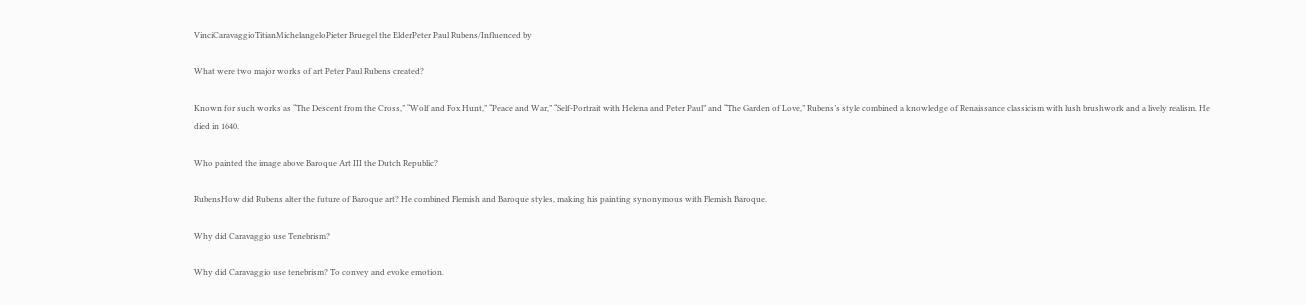VinciCaravaggioTitianMichelangeloPieter Bruegel the ElderPeter Paul Rubens/Influenced by

What were two major works of art Peter Paul Rubens created?

Known for such works as “The Descent from the Cross,” “Wolf and Fox Hunt,” “Peace and War,” “Self-Portrait with Helena and Peter Paul” and “The Garden of Love,” Rubens’s style combined a knowledge of Renaissance classicism with lush brushwork and a lively realism. He died in 1640.

Who painted the image above Baroque Art III the Dutch Republic?

RubensHow did Rubens alter the future of Baroque art? He combined Flemish and Baroque styles, making his painting synonymous with Flemish Baroque.

Why did Caravaggio use Tenebrism?

Why did Caravaggio use tenebrism? To convey and evoke emotion.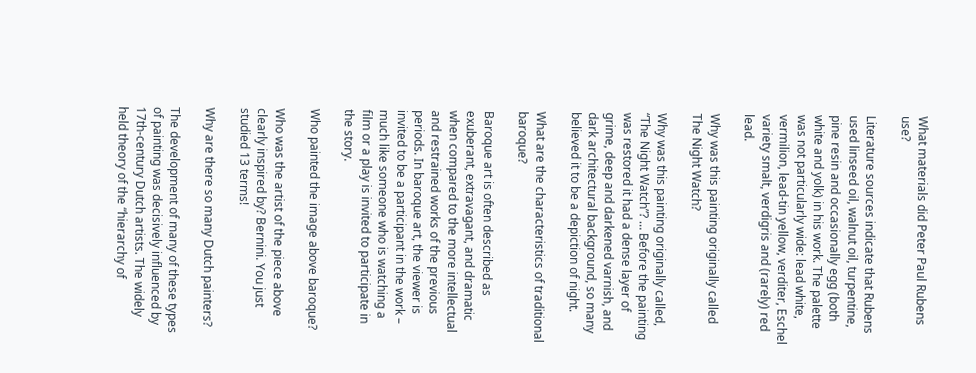What materials did Peter Paul Rubens use?

Literature sources indicate that Rubens used linseed oil, walnut oil, turpentine, pine resin and occasionally egg (both white and yolk) in his work. The palette was not particularly wide: lead white, vermilion, lead-tin yellow, verditer, Eschel variety smalt, verdigris and (rarely) red lead.

Why was this painting originally called The Night Watch?

Why was this painting originally called, “The Night Watch”? … Before the painting was restored it had a dense layer of grime, deep and darkened varnish, and dark architectural background, so many believed it to be a depiction of night.

What are the characteristics of traditional baroque?

Baroque art is often described as exuberant, extravagant, and dramatic when compared to the more intellectual and restrained works of the previous periods. In baroque art, the viewer is invited to be a participant in the work – much like someone who is watching a film or a play is invited to participate in the story.

Who painted the image above baroque?

Who was the artist of the piece above clearly inspired by? Bernini. You just studied 13 terms!

Why are there so many Dutch painters?

The development of many of these types of painting was decisively influenced by 17th-century Dutch artists. The widely held theory of the “hierarchy of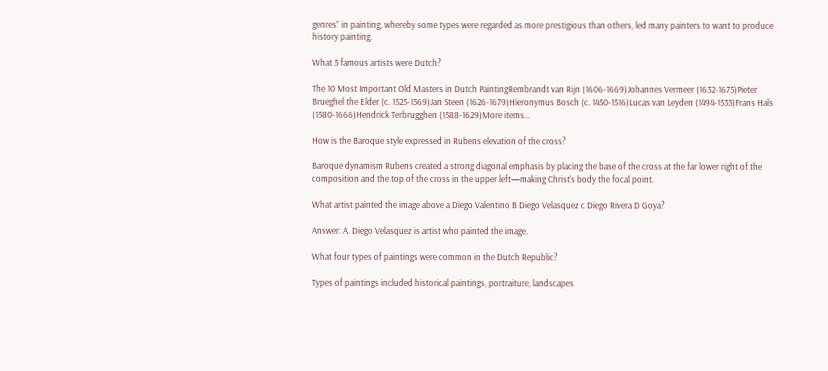genres” in painting, whereby some types were regarded as more prestigious than others, led many painters to want to produce history painting.

What 5 famous artists were Dutch?

The 10 Most Important Old Masters in Dutch PaintingRembrandt van Rijn (1606-1669)Johannes Vermeer (1632-1675)Pieter Brueghel the Elder (c. 1525-1569)Jan Steen (1626-1679)Hieronymus Bosch (c. 1450-1516)Lucas van Leyden (1494-1533)Frans Hals (1580-1666)Hendrick Terbrugghen (1588-1629)More items…

How is the Baroque style expressed in Rubens elevation of the cross?

Baroque dynamism Rubens created a strong diagonal emphasis by placing the base of the cross at the far lower right of the composition and the top of the cross in the upper left—making Christ’s body the focal point.

What artist painted the image above a Diego Valentino B Diego Velasquez c Diego Rivera D Goya?

Answer: A. Diego Velasquez is artist who painted the image.

What four types of paintings were common in the Dutch Republic?

Types of paintings included historical paintings, portraiture, landscapes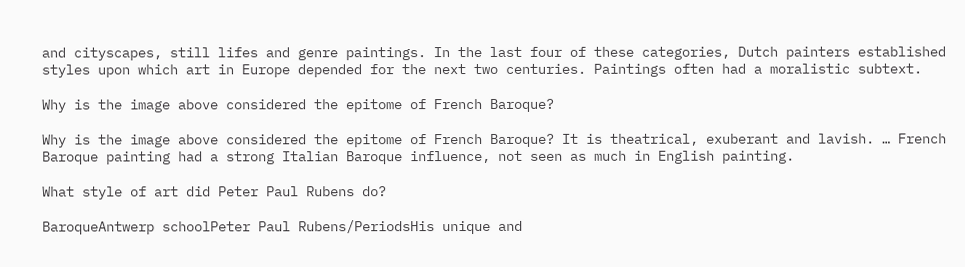and cityscapes, still lifes and genre paintings. In the last four of these categories, Dutch painters established styles upon which art in Europe depended for the next two centuries. Paintings often had a moralistic subtext.

Why is the image above considered the epitome of French Baroque?

Why is the image above considered the epitome of French Baroque? It is theatrical, exuberant and lavish. … French Baroque painting had a strong Italian Baroque influence, not seen as much in English painting.

What style of art did Peter Paul Rubens do?

BaroqueAntwerp schoolPeter Paul Rubens/PeriodsHis unique and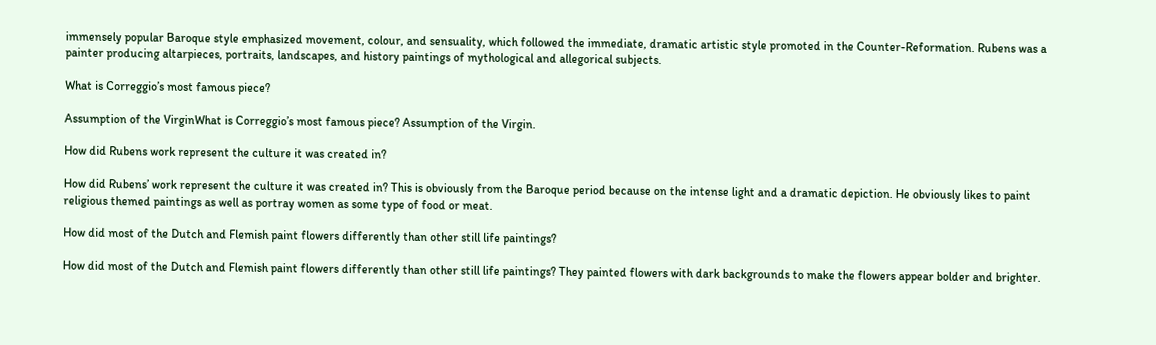immensely popular Baroque style emphasized movement, colour, and sensuality, which followed the immediate, dramatic artistic style promoted in the Counter-Reformation. Rubens was a painter producing altarpieces, portraits, landscapes, and history paintings of mythological and allegorical subjects.

What is Correggio’s most famous piece?

Assumption of the VirginWhat is Correggio’s most famous piece? Assumption of the Virgin.

How did Rubens work represent the culture it was created in?

How did Rubens’ work represent the culture it was created in? This is obviously from the Baroque period because on the intense light and a dramatic depiction. He obviously likes to paint religious themed paintings as well as portray women as some type of food or meat.

How did most of the Dutch and Flemish paint flowers differently than other still life paintings?

How did most of the Dutch and Flemish paint flowers differently than other still life paintings? They painted flowers with dark backgrounds to make the flowers appear bolder and brighter.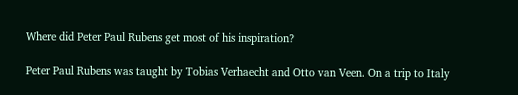Where did Peter Paul Rubens get most of his inspiration?

Peter Paul Rubens was taught by Tobias Verhaecht and Otto van Veen. On a trip to Italy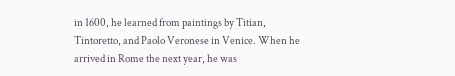in 1600, he learned from paintings by Titian, Tintoretto, and Paolo Veronese in Venice. When he arrived in Rome the next year, he was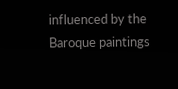influenced by the Baroque paintings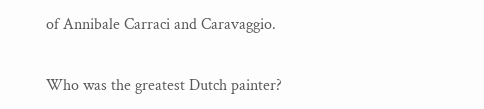of Annibale Carraci and Caravaggio.

Who was the greatest Dutch painter?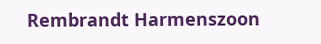Rembrandt Harmenszoon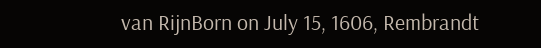van RijnBorn on July 15, 1606, Rembrandt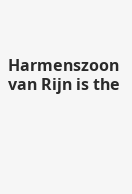Harmenszoon van Rijn is the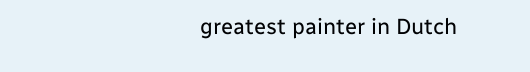greatest painter in Dutch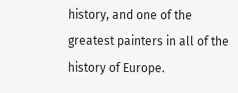history, and one of the greatest painters in all of the history of Europe.